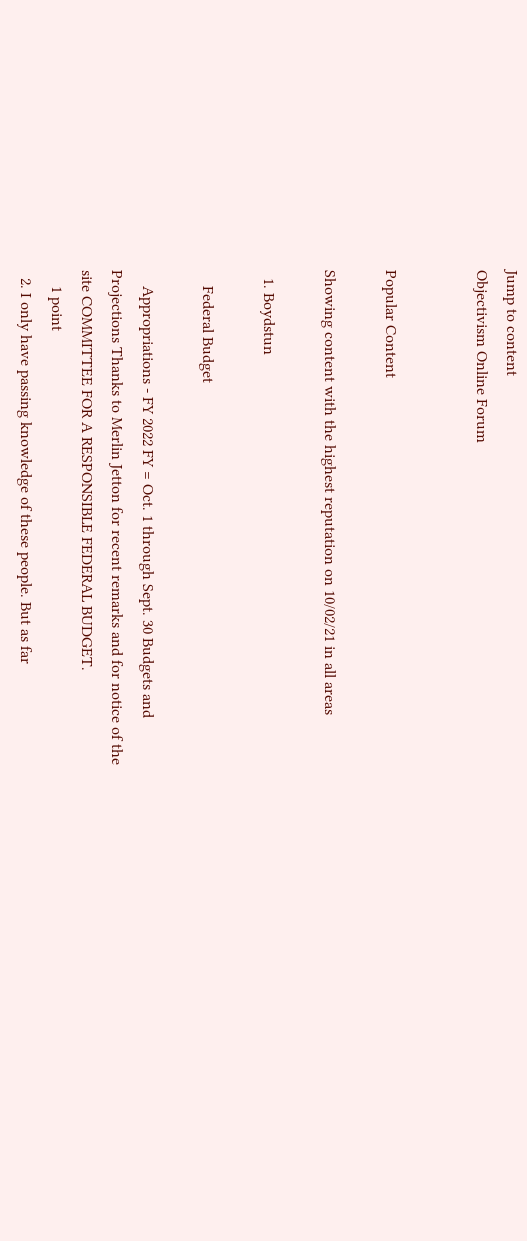Jump to content
Objectivism Online Forum


Popular Content

Showing content with the highest reputation on 10/02/21 in all areas

  1. Boydstun

    Federal Budget

    Appropriations - FY 2022 FY = Oct. 1 through Sept. 30 Budgets and Projections Thanks to Merlin Jetton for recent remarks and for notice of the site COMMITTEE FOR A RESPONSIBLE FEDERAL BUDGET.
    1 point
  2. I only have passing knowledge of these people. But as far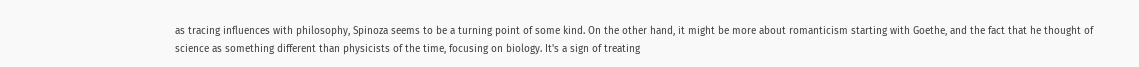as tracing influences with philosophy, Spinoza seems to be a turning point of some kind. On the other hand, it might be more about romanticism starting with Goethe, and the fact that he thought of science as something different than physicists of the time, focusing on biology. It's a sign of treating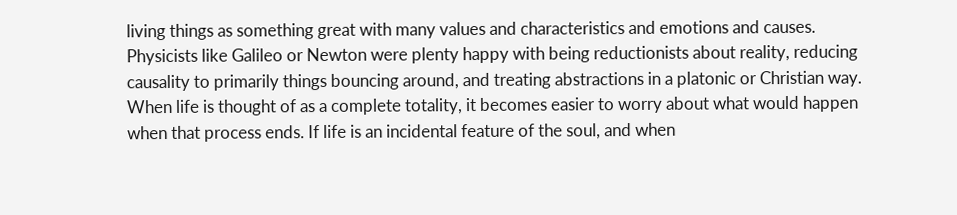living things as something great with many values and characteristics and emotions and causes. Physicists like Galileo or Newton were plenty happy with being reductionists about reality, reducing causality to primarily things bouncing around, and treating abstractions in a platonic or Christian way. When life is thought of as a complete totality, it becomes easier to worry about what would happen when that process ends. If life is an incidental feature of the soul, and when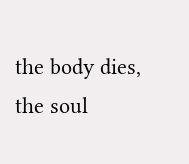the body dies, the soul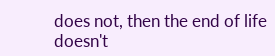does not, then the end of life doesn't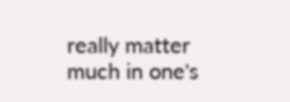really matter much in one's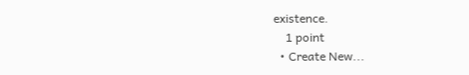existence.
    1 point
  • Create New...